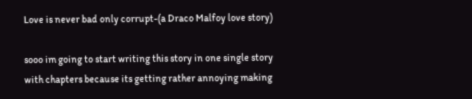Love is never bad only corrupt-(a Draco Malfoy love story)

sooo im going to start writing this story in one single story with chapters because its getting rather annoying making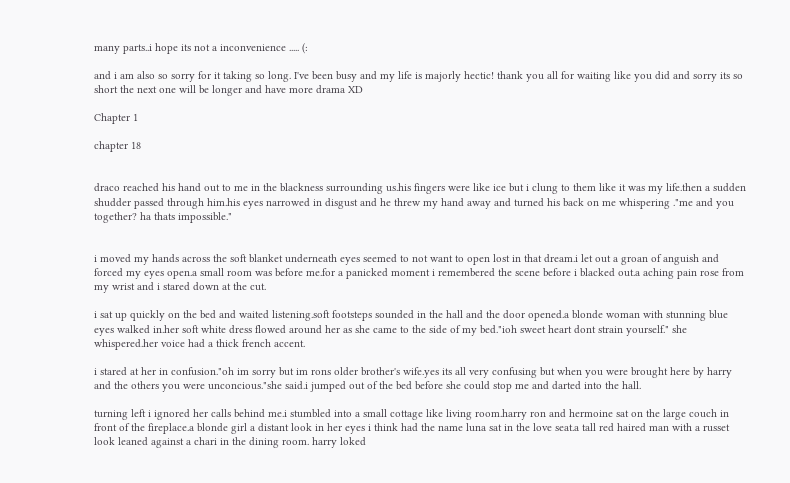many parts..i hope its not a inconvenience ..... (:

and i am also so sorry for it taking so long. I've been busy and my life is majorly hectic! thank you all for waiting like you did and sorry its so short the next one will be longer and have more drama XD

Chapter 1

chapter 18


draco reached his hand out to me in the blackness surrounding us.his fingers were like ice but i clung to them like it was my life.then a sudden shudder passed through him.his eyes narrowed in disgust and he threw my hand away and turned his back on me whispering ."me and you together? ha thats impossible."


i moved my hands across the soft blanket underneath eyes seemed to not want to open lost in that dream.i let out a groan of anguish and forced my eyes open.a small room was before me.for a panicked moment i remembered the scene before i blacked out.a aching pain rose from my wrist and i stared down at the cut.

i sat up quickly on the bed and waited listening.soft footsteps sounded in the hall and the door opened.a blonde woman with stunning blue eyes walked in.her soft white dress flowed around her as she came to the side of my bed."ioh sweet heart dont strain yourself." she whispered.her voice had a thick french accent.

i stared at her in confusion."oh im sorry but im rons older brother's wife.yes its all very confusing but when you were brought here by harry and the others you were unconcious."she said.i jumped out of the bed before she could stop me and darted into the hall.

turning left i ignored her calls behind me.i stumbled into a small cottage like living room.harry ron and hermoine sat on the large couch in front of the fireplace.a blonde girl a distant look in her eyes i think had the name luna sat in the love seat.a tall red haired man with a russet look leaned against a chari in the dining room. harry loked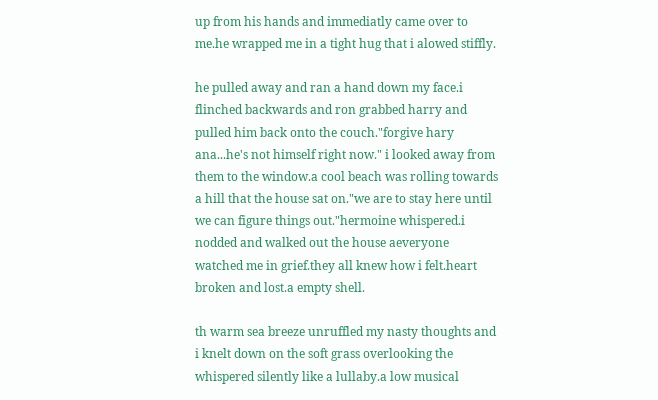up from his hands and immediatly came over to me.he wrapped me in a tight hug that i alowed stiffly.

he pulled away and ran a hand down my face.i flinched backwards and ron grabbed harry and pulled him back onto the couch."forgive hary ana...he's not himself right now." i looked away from them to the window.a cool beach was rolling towards a hill that the house sat on."we are to stay here until we can figure things out."hermoine whispered.i nodded and walked out the house aeveryone watched me in grief.they all knew how i felt.heart broken and lost.a empty shell.

th warm sea breeze unruffled my nasty thoughts and i knelt down on the soft grass overlooking the whispered silently like a lullaby.a low musical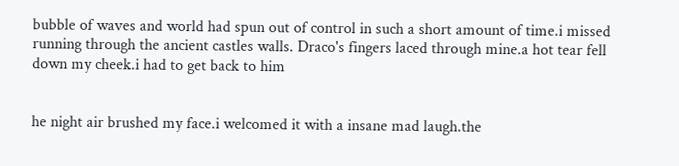bubble of waves and world had spun out of control in such a short amount of time.i missed running through the ancient castles walls. Draco's fingers laced through mine.a hot tear fell down my cheek.i had to get back to him


he night air brushed my face.i welcomed it with a insane mad laugh.the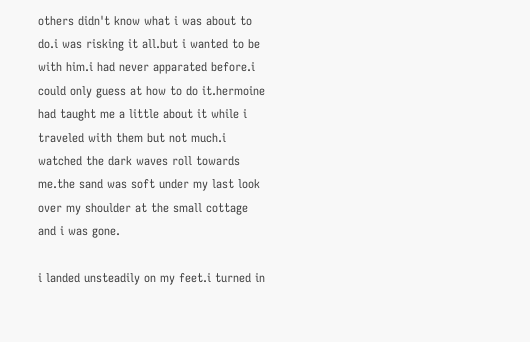others didn't know what i was about to do.i was risking it all.but i wanted to be with him.i had never apparated before.i could only guess at how to do it.hermoine had taught me a little about it while i traveled with them but not much.i watched the dark waves roll towards me.the sand was soft under my last look over my shoulder at the small cottage and i was gone.

i landed unsteadily on my feet.i turned in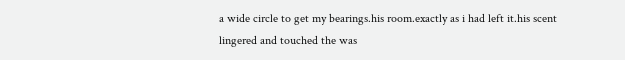a wide circle to get my bearings.his room.exactly as i had left it.his scent lingered and touched the was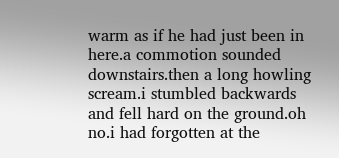warm as if he had just been in here.a commotion sounded downstairs.then a long howling scream.i stumbled backwards and fell hard on the ground.oh no.i had forgotten at the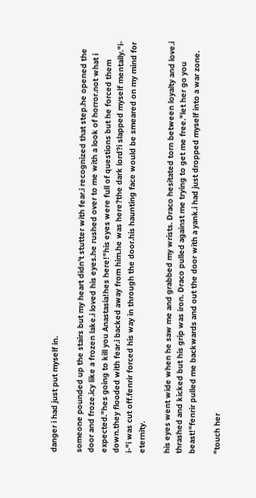danger i had just put myself in.

someone pounded up the stairs but my heart didn't stutter with fear.i recognized that step.he opened the door and froze.icy like a frozen lake.i loved his eyes.he rushed over to me with a look of horror.not what i expected."hes going to kill you Anastasia!hes here!"his eyes were full of questions but he forced them down.they flooded with fear.i backed away from him.he was here?the dark lord?i slapped myself mentally."i-i-"i was cut off.fenrir forced his way in through the door.his haunting face would be smeared on my mind for eternity.

his eyes went wide when he saw me and grabbed my wrists. Draco hesitated torn between loyalty and love.i thrashed and kicked but his grip was iron. Draco pulled against me trying to get me free."let her go you beast!"fenrir pulled me backwards and out the door with a yank.i had just dropped myself into a war zone.

"touch her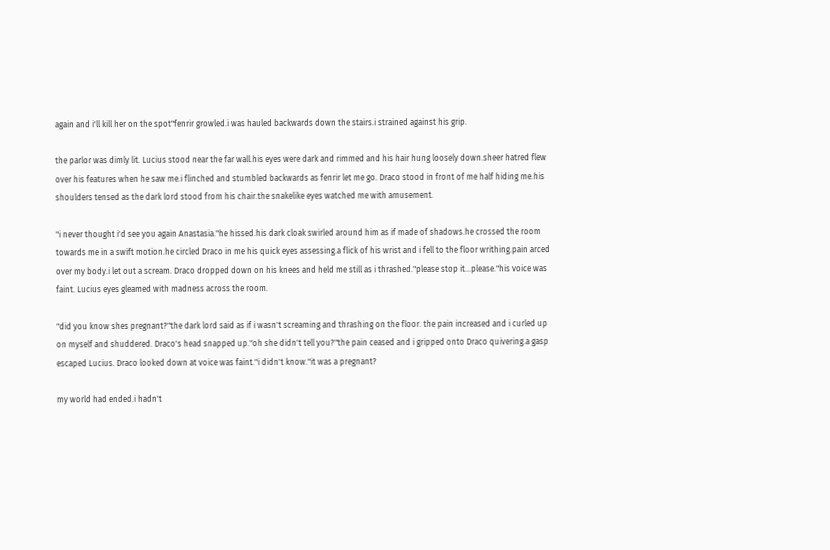again and i'll kill her on the spot"fenrir growled.i was hauled backwards down the stairs.i strained against his grip.

the parlor was dimly lit. Lucius stood near the far wall.his eyes were dark and rimmed and his hair hung loosely down.sheer hatred flew over his features when he saw me.i flinched and stumbled backwards as fenrir let me go. Draco stood in front of me half hiding me.his shoulders tensed as the dark lord stood from his chair.the snakelike eyes watched me with amusement.

"i never thought i'd see you again Anastasia."he hissed.his dark cloak swirled around him as if made of shadows.he crossed the room towards me in a swift motion.he circled Draco in me his quick eyes assessing.a flick of his wrist and i fell to the floor writhing.pain arced over my body.i let out a scream. Draco dropped down on his knees and held me still as i thrashed."please stop it...please."his voice was faint. Lucius eyes gleamed with madness across the room.

"did you know shes pregnant?"the dark lord said as if i wasn't screaming and thrashing on the floor. the pain increased and i curled up on myself and shuddered. Draco's head snapped up."oh she didn't tell you?"the pain ceased and i gripped onto Draco quivering.a gasp escaped Lucius. Draco looked down at voice was faint."i didn't know."it was a pregnant?

my world had ended.i hadn't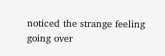noticed the strange feeling going over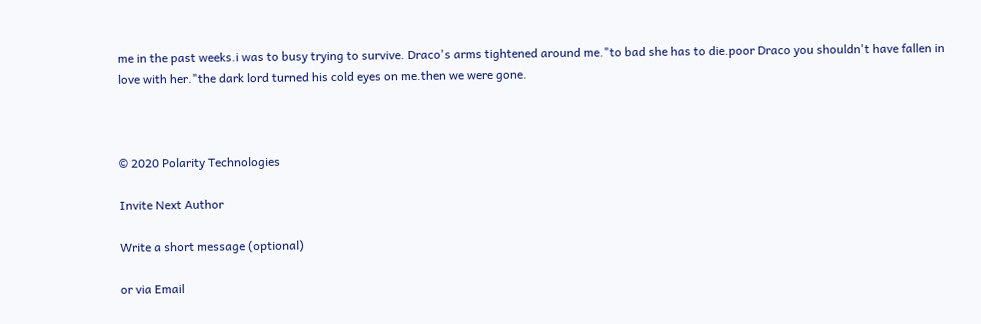me in the past weeks.i was to busy trying to survive. Draco's arms tightened around me."to bad she has to die.poor Draco you shouldn't have fallen in love with her."the dark lord turned his cold eyes on me.then we were gone.



© 2020 Polarity Technologies

Invite Next Author

Write a short message (optional)

or via Email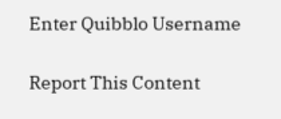Enter Quibblo Username


Report This Content